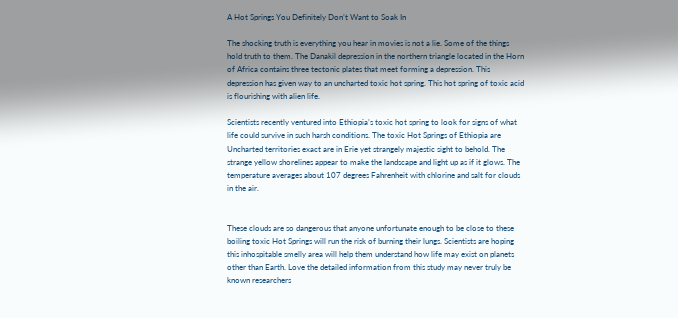A Hot Springs You Definitely Don’t Want to Soak In

The shocking truth is everything you hear in movies is not a lie. Some of the things hold truth to them. The Danakil depression in the northern triangle located in the Horn of Africa contains three tectonic plates that meet forming a depression. This depression has given way to an uncharted toxic hot spring. This hot spring of toxic acid is flourishing with alien life.

Scientists recently ventured into Ethiopia’s toxic hot spring to look for signs of what life could survive in such harsh conditions. The toxic Hot Springs of Ethiopia are Uncharted territories exact are in Erie yet strangely majestic sight to behold. The strange yellow shorelines appear to make the landscape and light up as if it glows. The temperature averages about 107 degrees Fahrenheit with chlorine and salt for clouds in the air.


These clouds are so dangerous that anyone unfortunate enough to be close to these boiling toxic Hot Springs will run the risk of burning their lungs. Scientists are hoping this inhospitable smelly area will help them understand how life may exist on planets other than Earth. Love the detailed information from this study may never truly be known researchers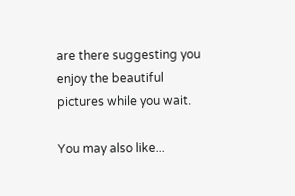are there suggesting you enjoy the beautiful pictures while you wait.

You may also like...